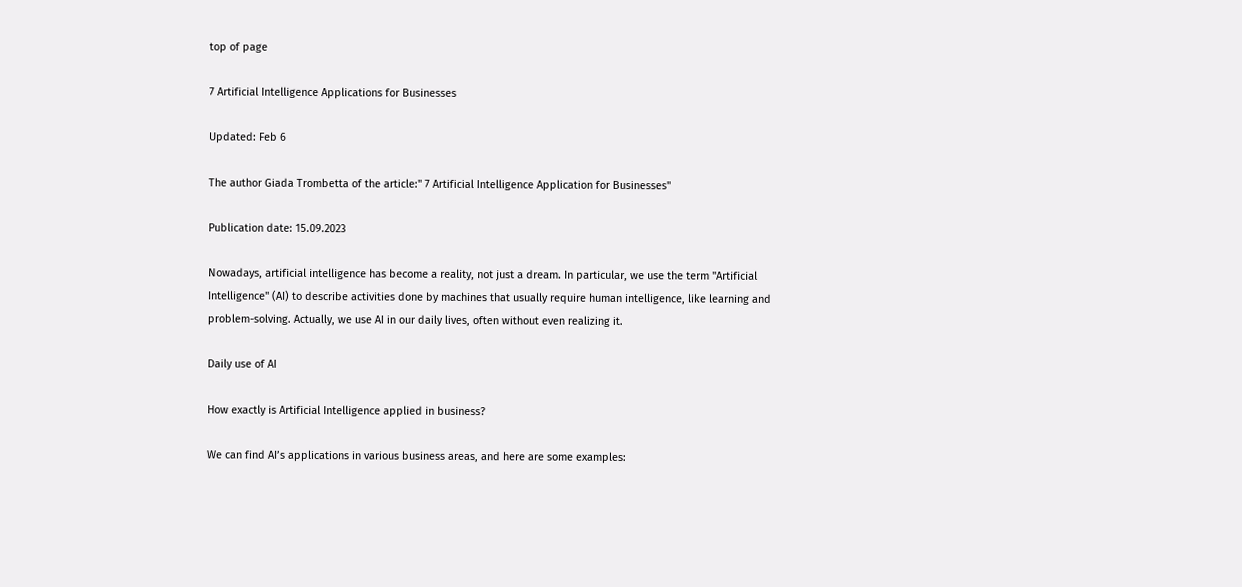top of page

7 Artificial Intelligence Applications for Businesses

Updated: Feb 6

The author Giada Trombetta of the article:" 7 Artificial Intelligence Application for Businesses"

Publication date: 15.09.2023

Nowadays, artificial intelligence has become a reality, not just a dream. In particular, we use the term "Artificial Intelligence" (AI) to describe activities done by machines that usually require human intelligence, like learning and problem-solving. Actually, we use AI in our daily lives, often without even realizing it.

Daily use of AI

How exactly is Artificial Intelligence applied in business?

We can find AI’s applications in various business areas, and here are some examples: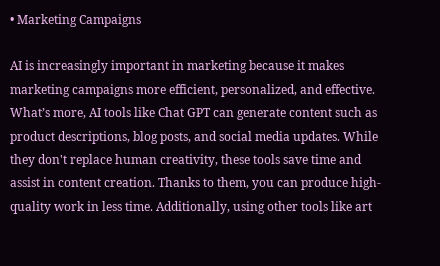• Marketing Campaigns

AI is increasingly important in marketing because it makes marketing campaigns more efficient, personalized, and effective. What’s more, AI tools like Chat GPT can generate content such as product descriptions, blog posts, and social media updates. While they don't replace human creativity, these tools save time and assist in content creation. Thanks to them, you can produce high-quality work in less time. Additionally, using other tools like art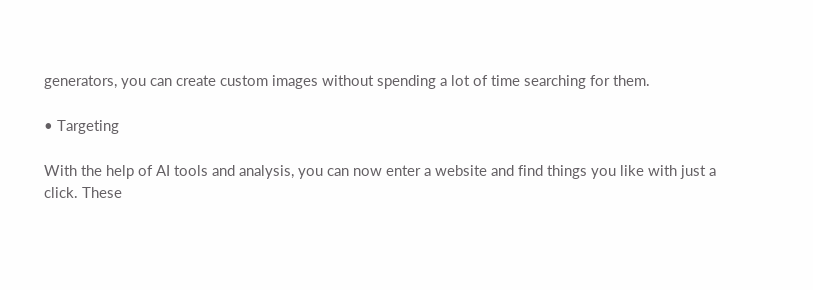generators, you can create custom images without spending a lot of time searching for them.

• Targeting

With the help of AI tools and analysis, you can now enter a website and find things you like with just a click. These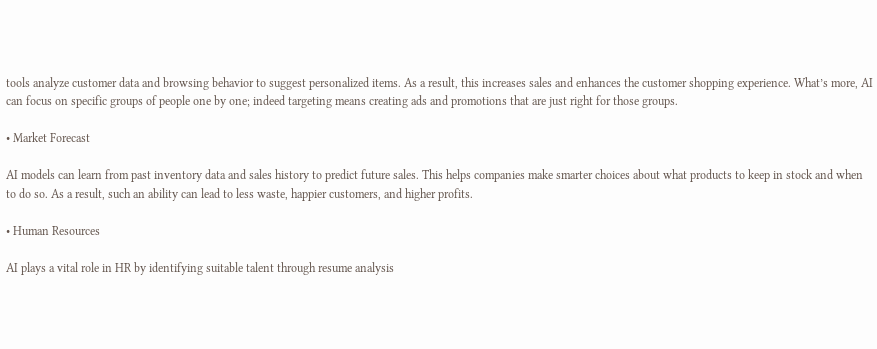tools analyze customer data and browsing behavior to suggest personalized items. As a result, this increases sales and enhances the customer shopping experience. What’s more, AI can focus on specific groups of people one by one; indeed targeting means creating ads and promotions that are just right for those groups.

• Market Forecast

AI models can learn from past inventory data and sales history to predict future sales. This helps companies make smarter choices about what products to keep in stock and when to do so. As a result, such an ability can lead to less waste, happier customers, and higher profits.

• Human Resources

AI plays a vital role in HR by identifying suitable talent through resume analysis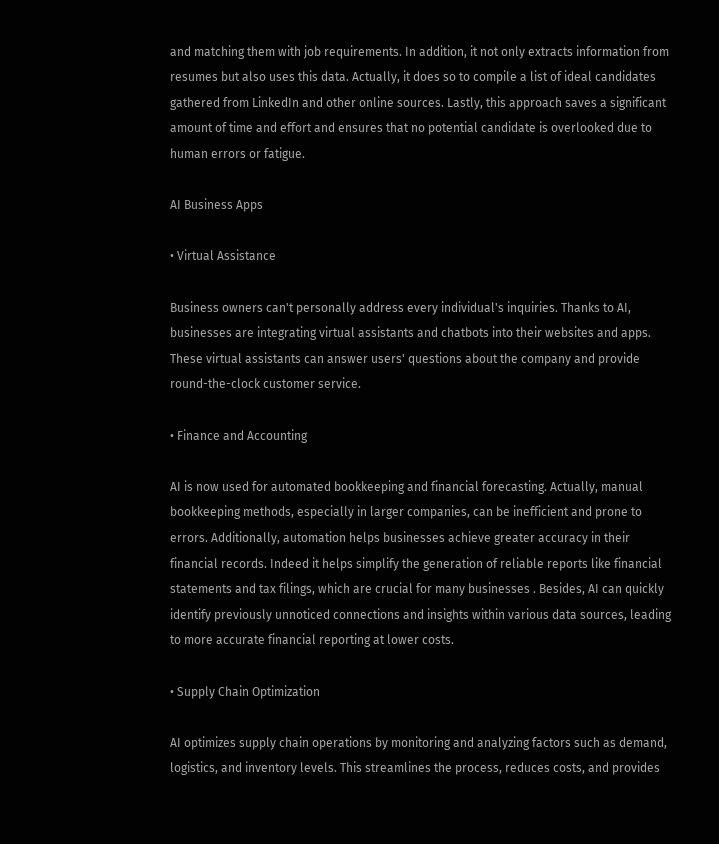and matching them with job requirements. In addition, it not only extracts information from resumes but also uses this data. Actually, it does so to compile a list of ideal candidates gathered from LinkedIn and other online sources. Lastly, this approach saves a significant amount of time and effort and ensures that no potential candidate is overlooked due to human errors or fatigue.

AI Business Apps

• Virtual Assistance

Business owners can't personally address every individual's inquiries. Thanks to AI, businesses are integrating virtual assistants and chatbots into their websites and apps. These virtual assistants can answer users' questions about the company and provide round-the-clock customer service.

• Finance and Accounting

AI is now used for automated bookkeeping and financial forecasting. Actually, manual bookkeeping methods, especially in larger companies, can be inefficient and prone to errors. Additionally, automation helps businesses achieve greater accuracy in their financial records. Indeed it helps simplify the generation of reliable reports like financial statements and tax filings, which are crucial for many businesses . Besides, AI can quickly identify previously unnoticed connections and insights within various data sources, leading to more accurate financial reporting at lower costs.

• Supply Chain Optimization

AI optimizes supply chain operations by monitoring and analyzing factors such as demand, logistics, and inventory levels. This streamlines the process, reduces costs, and provides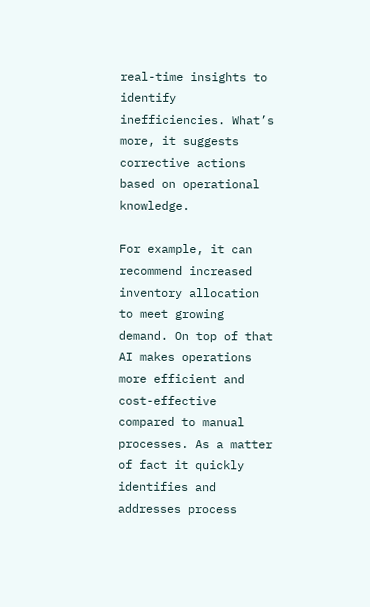real-time insights to identify inefficiencies. What’s more, it suggests corrective actions based on operational knowledge.

For example, it can recommend increased inventory allocation to meet growing demand. On top of that AI makes operations more efficient and cost-effective compared to manual processes. As a matter of fact it quickly identifies and addresses process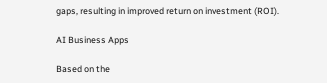gaps, resulting in improved return on investment (ROI).

AI Business Apps

Based on the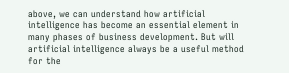above, we can understand how artificial intelligence has become an essential element in many phases of business development. But will artificial intelligence always be a useful method for the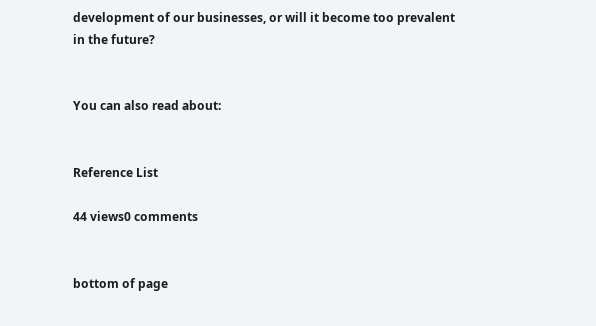development of our businesses, or will it become too prevalent in the future?


You can also read about:


Reference List

44 views0 comments


bottom of page